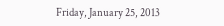Friday, January 25, 2013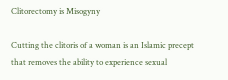Clitorectomy is Misogyny

Cutting the clitoris of a woman is an Islamic precept that removes the ability to experience sexual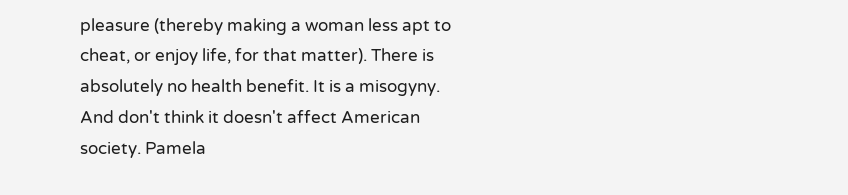pleasure (thereby making a woman less apt to cheat, or enjoy life, for that matter). There is absolutely no health benefit. It is a misogyny. And don't think it doesn't affect American society. Pamela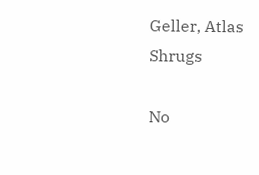Geller, Atlas Shrugs

No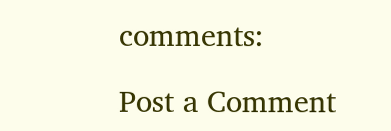comments:

Post a Comment